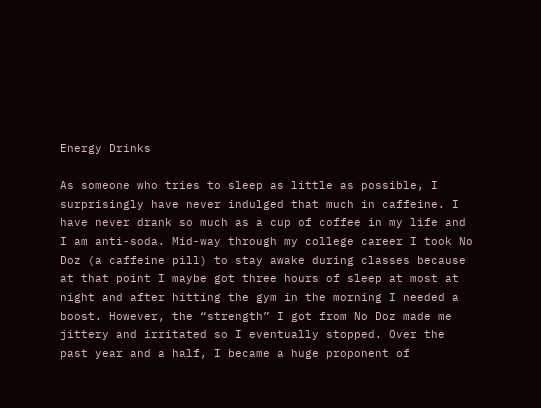Energy Drinks

As someone who tries to sleep as little as possible, I surprisingly have never indulged that much in caffeine. I have never drank so much as a cup of coffee in my life and I am anti-soda. Mid-way through my college career I took No Doz (a caffeine pill) to stay awake during classes because at that point I maybe got three hours of sleep at most at night and after hitting the gym in the morning I needed a boost. However, the “strength” I got from No Doz made me jittery and irritated so I eventually stopped. Over the past year and a half, I became a huge proponent of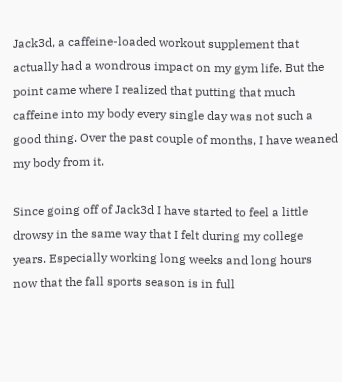Jack3d, a caffeine-loaded workout supplement that actually had a wondrous impact on my gym life. But the point came where I realized that putting that much caffeine into my body every single day was not such a good thing. Over the past couple of months, I have weaned my body from it.

Since going off of Jack3d I have started to feel a little drowsy in the same way that I felt during my college years. Especially working long weeks and long hours now that the fall sports season is in full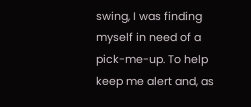swing, I was finding myself in need of a pick-me-up. To help keep me alert and, as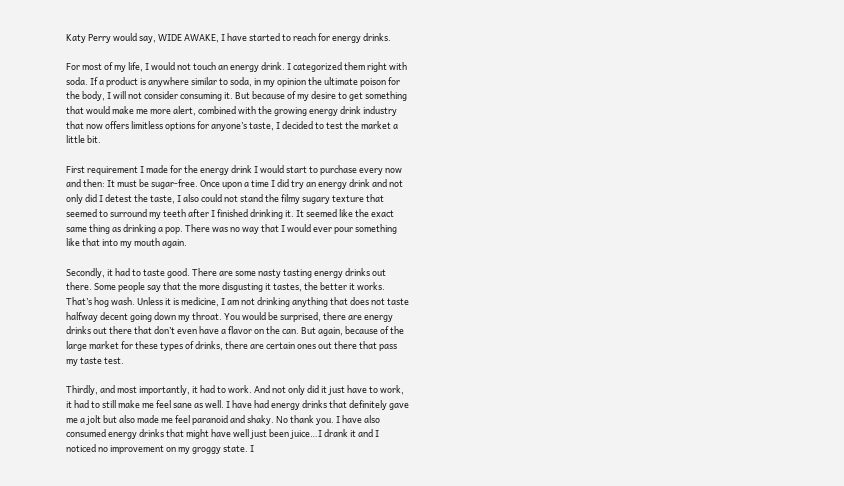Katy Perry would say, WIDE AWAKE, I have started to reach for energy drinks.

For most of my life, I would not touch an energy drink. I categorized them right with soda. If a product is anywhere similar to soda, in my opinion the ultimate poison for the body, I will not consider consuming it. But because of my desire to get something that would make me more alert, combined with the growing energy drink industry that now offers limitless options for anyone’s taste, I decided to test the market a little bit.

First requirement I made for the energy drink I would start to purchase every now and then: It must be sugar-free. Once upon a time I did try an energy drink and not only did I detest the taste, I also could not stand the filmy sugary texture that seemed to surround my teeth after I finished drinking it. It seemed like the exact same thing as drinking a pop. There was no way that I would ever pour something like that into my mouth again.

Secondly, it had to taste good. There are some nasty tasting energy drinks out there. Some people say that the more disgusting it tastes, the better it works. That’s hog wash. Unless it is medicine, I am not drinking anything that does not taste halfway decent going down my throat. You would be surprised, there are energy drinks out there that don’t even have a flavor on the can. But again, because of the large market for these types of drinks, there are certain ones out there that pass my taste test.

Thirdly, and most importantly, it had to work. And not only did it just have to work, it had to still make me feel sane as well. I have had energy drinks that definitely gave me a jolt but also made me feel paranoid and shaky. No thank you. I have also consumed energy drinks that might have well just been juice…I drank it and I noticed no improvement on my groggy state. I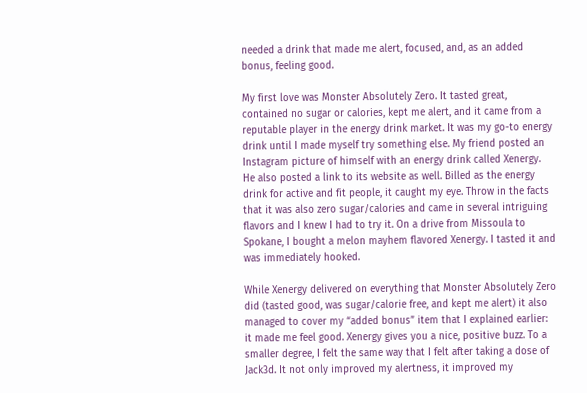needed a drink that made me alert, focused, and, as an added bonus, feeling good.

My first love was Monster Absolutely Zero. It tasted great, contained no sugar or calories, kept me alert, and it came from a reputable player in the energy drink market. It was my go-to energy drink until I made myself try something else. My friend posted an Instagram picture of himself with an energy drink called Xenergy. He also posted a link to its website as well. Billed as the energy drink for active and fit people, it caught my eye. Throw in the facts that it was also zero sugar/calories and came in several intriguing flavors and I knew I had to try it. On a drive from Missoula to Spokane, I bought a melon mayhem flavored Xenergy. I tasted it and was immediately hooked.

While Xenergy delivered on everything that Monster Absolutely Zero did (tasted good, was sugar/calorie free, and kept me alert) it also managed to cover my “added bonus” item that I explained earlier: it made me feel good. Xenergy gives you a nice, positive buzz. To a smaller degree, I felt the same way that I felt after taking a dose of Jack3d. It not only improved my alertness, it improved my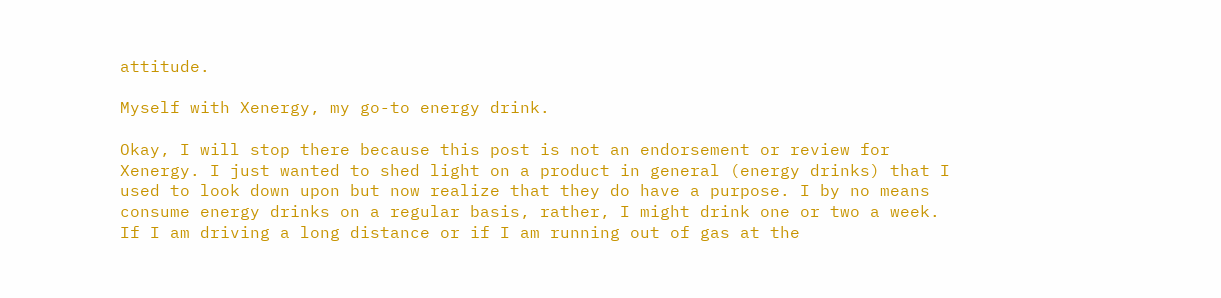attitude.

Myself with Xenergy, my go-to energy drink.

Okay, I will stop there because this post is not an endorsement or review for Xenergy. I just wanted to shed light on a product in general (energy drinks) that I used to look down upon but now realize that they do have a purpose. I by no means consume energy drinks on a regular basis, rather, I might drink one or two a week. If I am driving a long distance or if I am running out of gas at the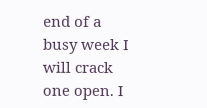end of a busy week I will crack one open. I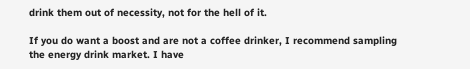drink them out of necessity, not for the hell of it.

If you do want a boost and are not a coffee drinker, I recommend sampling the energy drink market. I have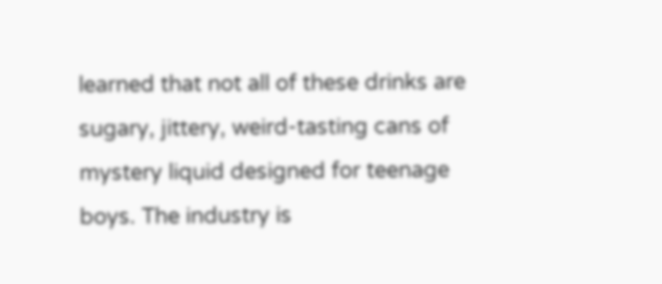learned that not all of these drinks are sugary, jittery, weird-tasting cans of mystery liquid designed for teenage boys. The industry is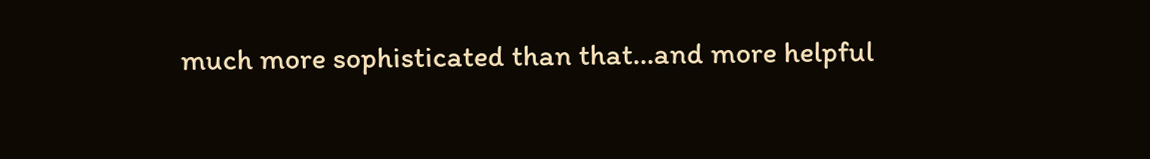much more sophisticated than that…and more helpful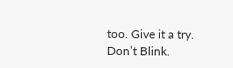too. Give it a try. Don’t Blink.